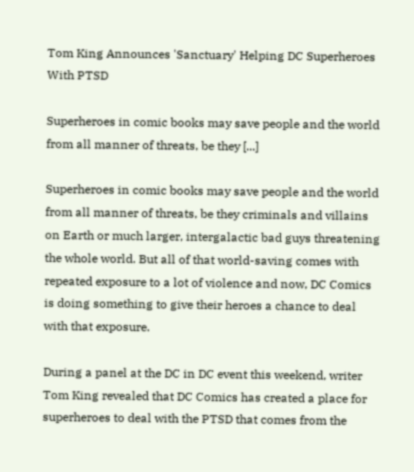Tom King Announces 'Sanctuary' Helping DC Superheroes With PTSD

Superheroes in comic books may save people and the world from all manner of threats, be they [...]

Superheroes in comic books may save people and the world from all manner of threats, be they criminals and villains on Earth or much larger, intergalactic bad guys threatening the whole world. But all of that world-saving comes with repeated exposure to a lot of violence and now, DC Comics is doing something to give their heroes a chance to deal with that exposure.

During a panel at the DC in DC event this weekend, writer Tom King revealed that DC Comics has created a place for superheroes to deal with the PTSD that comes from the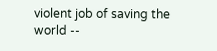violent job of saving the world --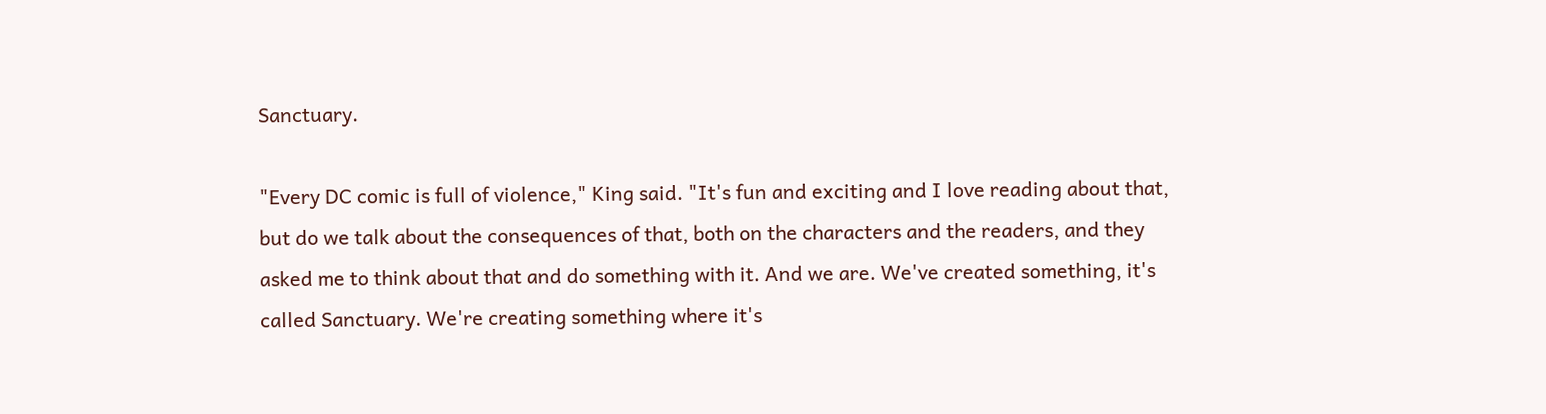Sanctuary.

"Every DC comic is full of violence," King said. "It's fun and exciting and I love reading about that, but do we talk about the consequences of that, both on the characters and the readers, and they asked me to think about that and do something with it. And we are. We've created something, it's called Sanctuary. We're creating something where it's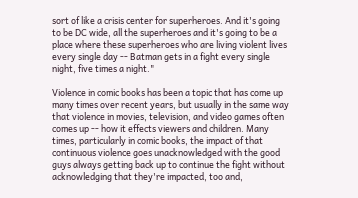sort of like a crisis center for superheroes. And it's going to be DC wide, all the superheroes and it's going to be a place where these superheroes who are living violent lives every single day -- Batman gets in a fight every single night, five times a night."

Violence in comic books has been a topic that has come up many times over recent years, but usually in the same way that violence in movies, television, and video games often comes up -- how it effects viewers and children. Many times, particularly in comic books, the impact of that continuous violence goes unacknowledged with the good guys always getting back up to continue the fight without acknowledging that they're impacted, too and,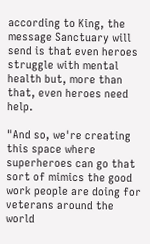according to King, the message Sanctuary will send is that even heroes struggle with mental health but, more than that, even heroes need help.

"And so, we're creating this space where superheroes can go that sort of mimics the good work people are doing for veterans around the world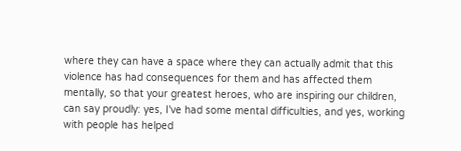where they can have a space where they can actually admit that this violence has had consequences for them and has affected them mentally, so that your greatest heroes, who are inspiring our children, can say proudly: yes, I've had some mental difficulties, and yes, working with people has helped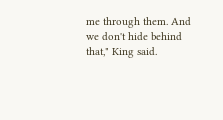me through them. And we don't hide behind that," King said.